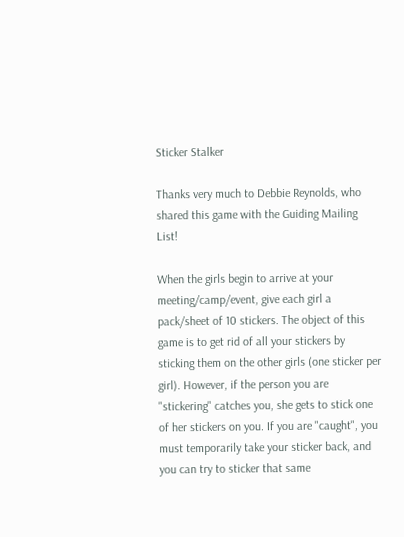Sticker Stalker

Thanks very much to Debbie Reynolds, who shared this game with the Guiding Mailing List!

When the girls begin to arrive at your meeting/camp/event, give each girl a pack/sheet of 10 stickers. The object of this game is to get rid of all your stickers by sticking them on the other girls (one sticker per girl). However, if the person you are "stickering" catches you, she gets to stick one of her stickers on you. If you are "caught", you must temporarily take your sticker back, and you can try to sticker that same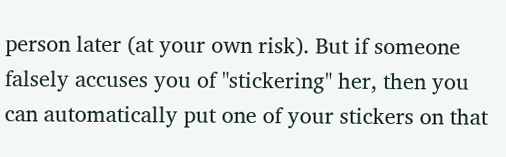person later (at your own risk). But if someone falsely accuses you of "stickering" her, then you can automatically put one of your stickers on that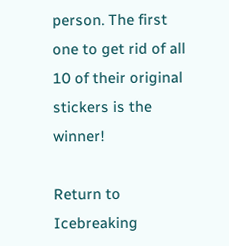person. The first one to get rid of all 10 of their original stickers is the winner!

Return to Icebreaking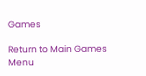Games

Return to Main Games Menu